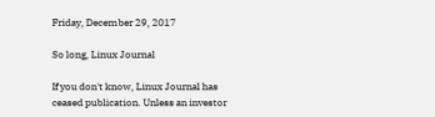Friday, December 29, 2017

So long, Linux Journal

If you don't know, Linux Journal has ceased publication. Unless an investor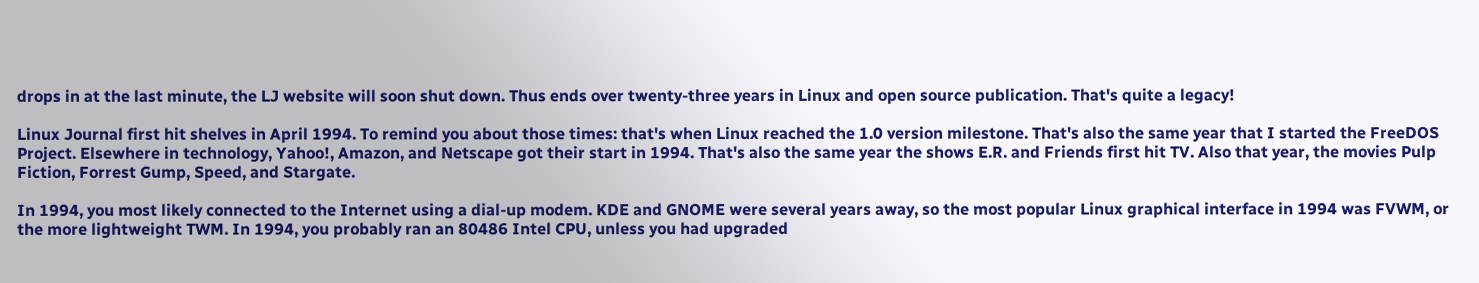drops in at the last minute, the LJ website will soon shut down. Thus ends over twenty-three years in Linux and open source publication. That's quite a legacy!

Linux Journal first hit shelves in April 1994. To remind you about those times: that's when Linux reached the 1.0 version milestone. That's also the same year that I started the FreeDOS Project. Elsewhere in technology, Yahoo!, Amazon, and Netscape got their start in 1994. That's also the same year the shows E.R. and Friends first hit TV. Also that year, the movies Pulp Fiction, Forrest Gump, Speed, and Stargate.

In 1994, you most likely connected to the Internet using a dial-up modem. KDE and GNOME were several years away, so the most popular Linux graphical interface in 1994 was FVWM, or the more lightweight TWM. In 1994, you probably ran an 80486 Intel CPU, unless you had upgraded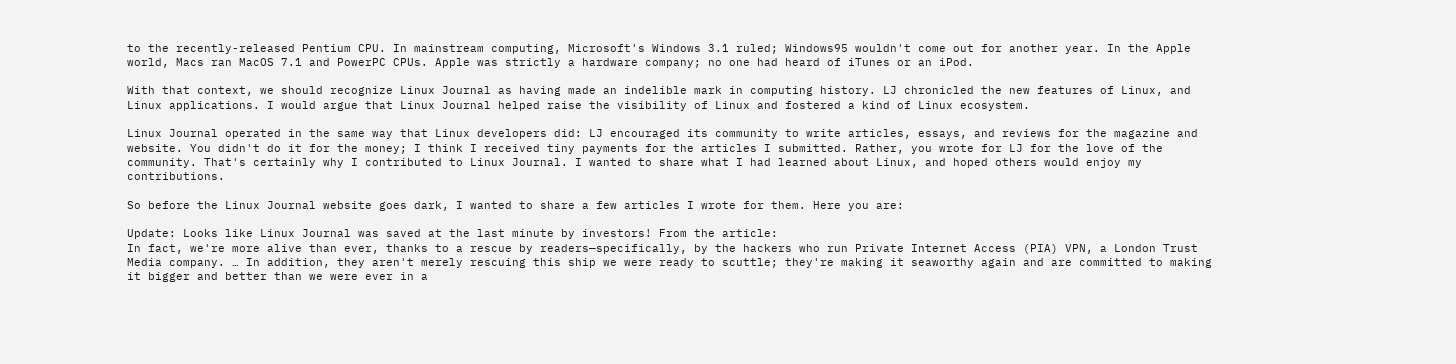to the recently-released Pentium CPU. In mainstream computing, Microsoft's Windows 3.1 ruled; Windows95 wouldn't come out for another year. In the Apple world, Macs ran MacOS 7.1 and PowerPC CPUs. Apple was strictly a hardware company; no one had heard of iTunes or an iPod.

With that context, we should recognize Linux Journal as having made an indelible mark in computing history. LJ chronicled the new features of Linux, and Linux applications. I would argue that Linux Journal helped raise the visibility of Linux and fostered a kind of Linux ecosystem.

Linux Journal operated in the same way that Linux developers did: LJ encouraged its community to write articles, essays, and reviews for the magazine and website. You didn't do it for the money; I think I received tiny payments for the articles I submitted. Rather, you wrote for LJ for the love of the community. That's certainly why I contributed to Linux Journal. I wanted to share what I had learned about Linux, and hoped others would enjoy my contributions.

So before the Linux Journal website goes dark, I wanted to share a few articles I wrote for them. Here you are:

Update: Looks like Linux Journal was saved at the last minute by investors! From the article:
In fact, we're more alive than ever, thanks to a rescue by readers—specifically, by the hackers who run Private Internet Access (PIA) VPN, a London Trust Media company. … In addition, they aren't merely rescuing this ship we were ready to scuttle; they're making it seaworthy again and are committed to making it bigger and better than we were ever in a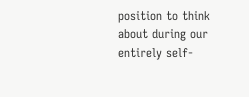position to think about during our entirely self-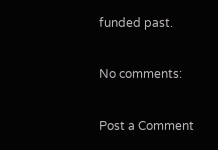funded past.

No comments:

Post a Comment